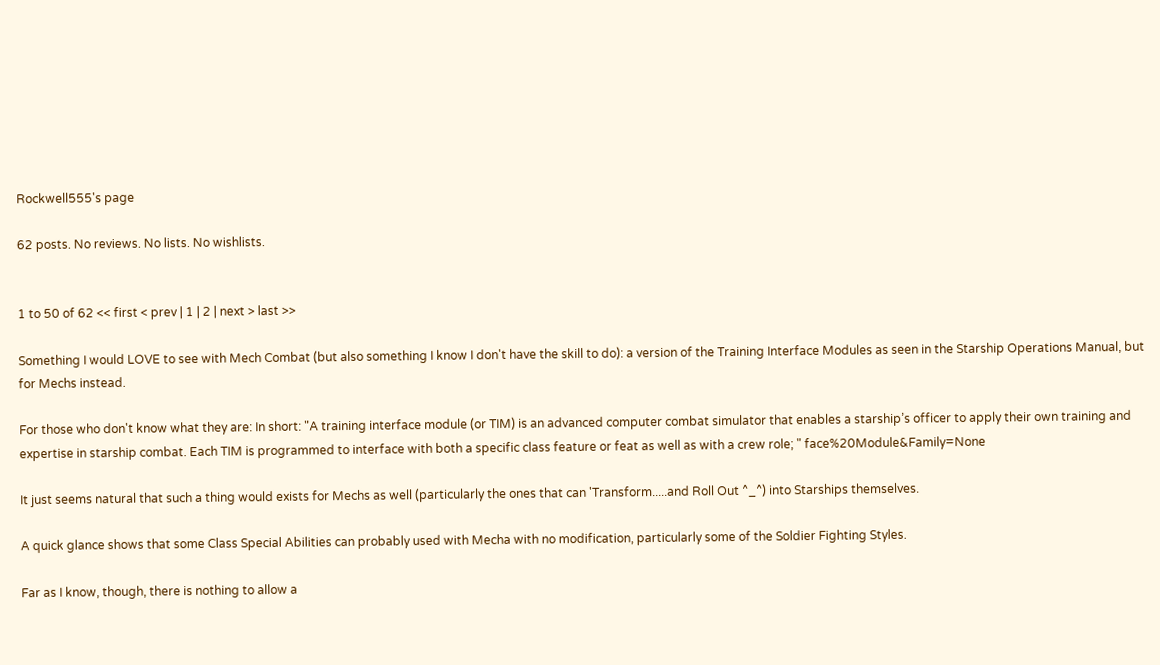Rockwell555's page

62 posts. No reviews. No lists. No wishlists.


1 to 50 of 62 << first < prev | 1 | 2 | next > last >>

Something I would LOVE to see with Mech Combat (but also something I know I don't have the skill to do): a version of the Training Interface Modules as seen in the Starship Operations Manual, but for Mechs instead.

For those who don't know what they are: In short: "A training interface module (or TIM) is an advanced computer combat simulator that enables a starship’s officer to apply their own training and expertise in starship combat. Each TIM is programmed to interface with both a specific class feature or feat as well as with a crew role; " face%20Module&Family=None

It just seems natural that such a thing would exists for Mechs as well (particularly the ones that can 'Transform.....and Roll Out ^_^) into Starships themselves.

A quick glance shows that some Class Special Abilities can probably used with Mecha with no modification, particularly some of the Soldier Fighting Styles.

Far as I know, though, there is nothing to allow a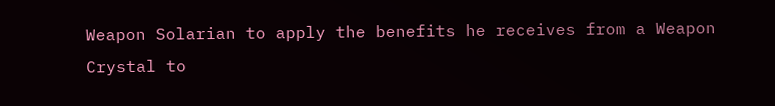Weapon Solarian to apply the benefits he receives from a Weapon Crystal to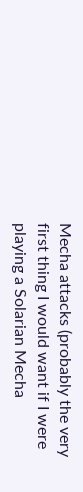Mecha attacks (probably the very first thing I would want if I were playing a Solarian Mecha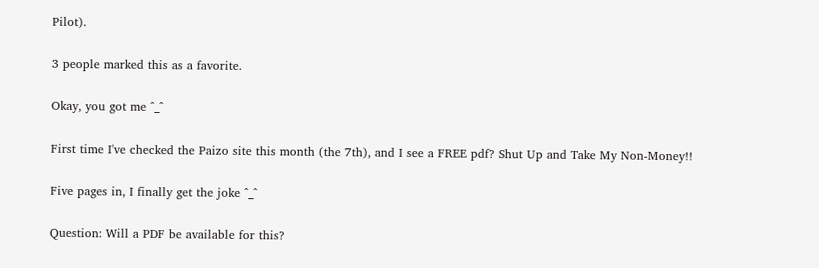Pilot).

3 people marked this as a favorite.

Okay, you got me ^_^

First time I've checked the Paizo site this month (the 7th), and I see a FREE pdf? Shut Up and Take My Non-Money!!

Five pages in, I finally get the joke ^_^

Question: Will a PDF be available for this?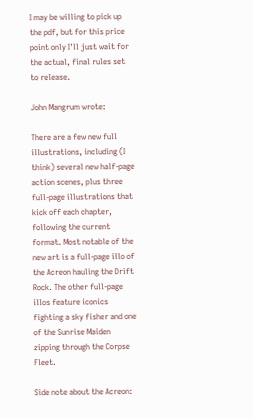I may be willing to pick up the pdf, but for this price point only I'll just wait for the actual, final rules set to release.

John Mangrum wrote:

There are a few new full illustrations, including (I think) several new half-page action scenes, plus three full-page illustrations that kick off each chapter, following the current format. Most notable of the new art is a full-page illo of the Acreon hauling the Drift Rock. The other full-page illos feature iconics fighting a sky fisher and one of the Sunrise Maiden zipping through the Corpse Fleet.

Side note about the Acreon: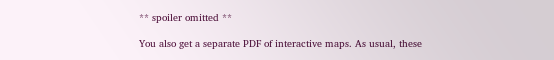** spoiler omitted **

You also get a separate PDF of interactive maps. As usual, these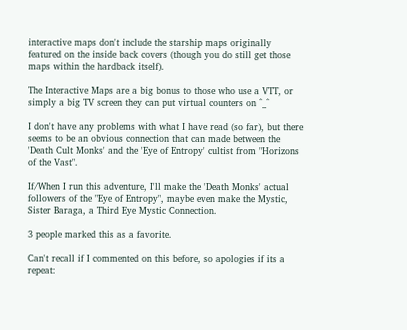interactive maps don't include the starship maps originally featured on the inside back covers (though you do still get those maps within the hardback itself).

The Interactive Maps are a big bonus to those who use a VTT, or simply a big TV screen they can put virtual counters on ^_^

I don't have any problems with what I have read (so far), but there seems to be an obvious connection that can made between the 'Death Cult Monks' and the 'Eye of Entropy' cultist from "Horizons of the Vast".

If/When I run this adventure, I'll make the 'Death Monks' actual followers of the "Eye of Entropy", maybe even make the Mystic, Sister Baraga, a Third Eye Mystic Connection.

3 people marked this as a favorite.

Can't recall if I commented on this before, so apologies if its a repeat: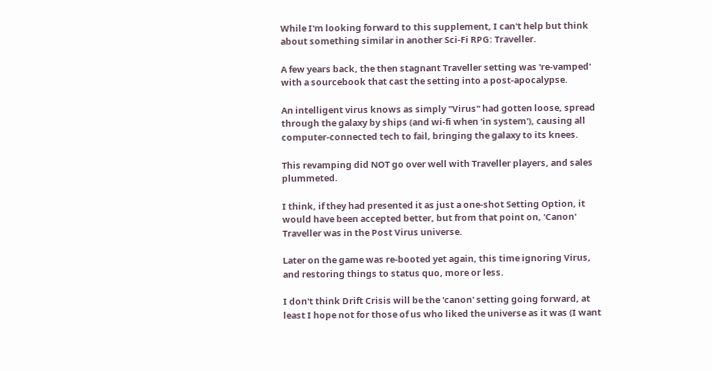While I'm looking forward to this supplement, I can't help but think about something similar in another Sci-Fi RPG: Traveller.

A few years back, the then stagnant Traveller setting was 're-vamped' with a sourcebook that cast the setting into a post-apocalypse.

An intelligent virus knows as simply "Virus" had gotten loose, spread through the galaxy by ships (and wi-fi when 'in system'), causing all computer-connected tech to fail, bringing the galaxy to its knees.

This revamping did NOT go over well with Traveller players, and sales plummeted.

I think, if they had presented it as just a one-shot Setting Option, it would have been accepted better, but from that point on, 'Canon' Traveller was in the Post Virus universe.

Later on the game was re-booted yet again, this time ignoring Virus, and restoring things to status quo, more or less.

I don't think Drift Crisis will be the 'canon' setting going forward, at least I hope not for those of us who liked the universe as it was (I want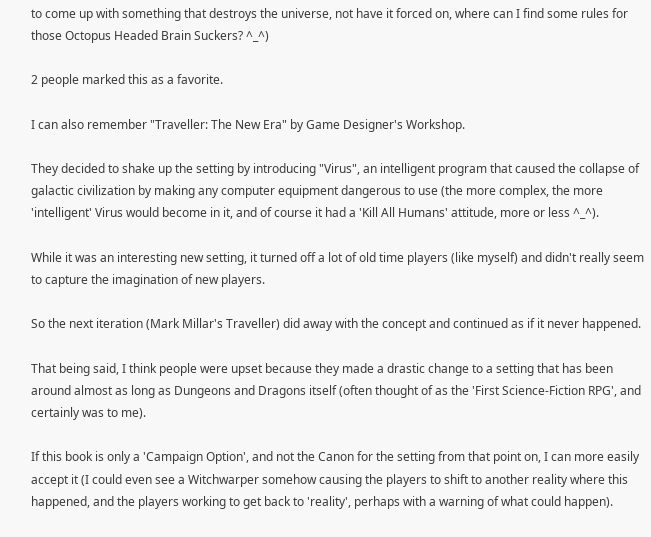to come up with something that destroys the universe, not have it forced on, where can I find some rules for those Octopus Headed Brain Suckers? ^_^)

2 people marked this as a favorite.

I can also remember "Traveller: The New Era" by Game Designer's Workshop.

They decided to shake up the setting by introducing "Virus", an intelligent program that caused the collapse of galactic civilization by making any computer equipment dangerous to use (the more complex, the more 'intelligent' Virus would become in it, and of course it had a 'Kill All Humans' attitude, more or less ^_^).

While it was an interesting new setting, it turned off a lot of old time players (like myself) and didn't really seem to capture the imagination of new players.

So the next iteration (Mark Millar's Traveller) did away with the concept and continued as if it never happened.

That being said, I think people were upset because they made a drastic change to a setting that has been around almost as long as Dungeons and Dragons itself (often thought of as the 'First Science-Fiction RPG', and certainly was to me).

If this book is only a 'Campaign Option', and not the Canon for the setting from that point on, I can more easily accept it (I could even see a Witchwarper somehow causing the players to shift to another reality where this happened, and the players working to get back to 'reality', perhaps with a warning of what could happen).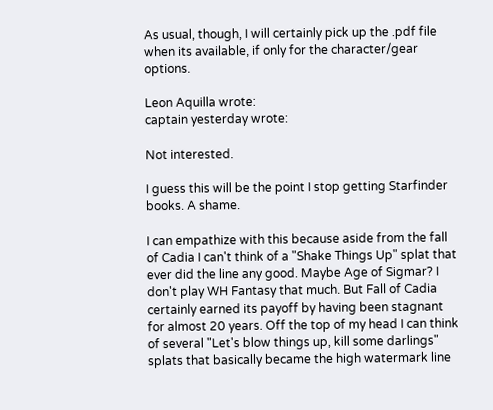As usual, though, I will certainly pick up the .pdf file when its available, if only for the character/gear options.

Leon Aquilla wrote:
captain yesterday wrote:

Not interested.

I guess this will be the point I stop getting Starfinder books. A shame.

I can empathize with this because aside from the fall of Cadia I can't think of a "Shake Things Up" splat that ever did the line any good. Maybe Age of Sigmar? I don't play WH Fantasy that much. But Fall of Cadia certainly earned its payoff by having been stagnant for almost 20 years. Off the top of my head I can think of several "Let's blow things up, kill some darlings" splats that basically became the high watermark line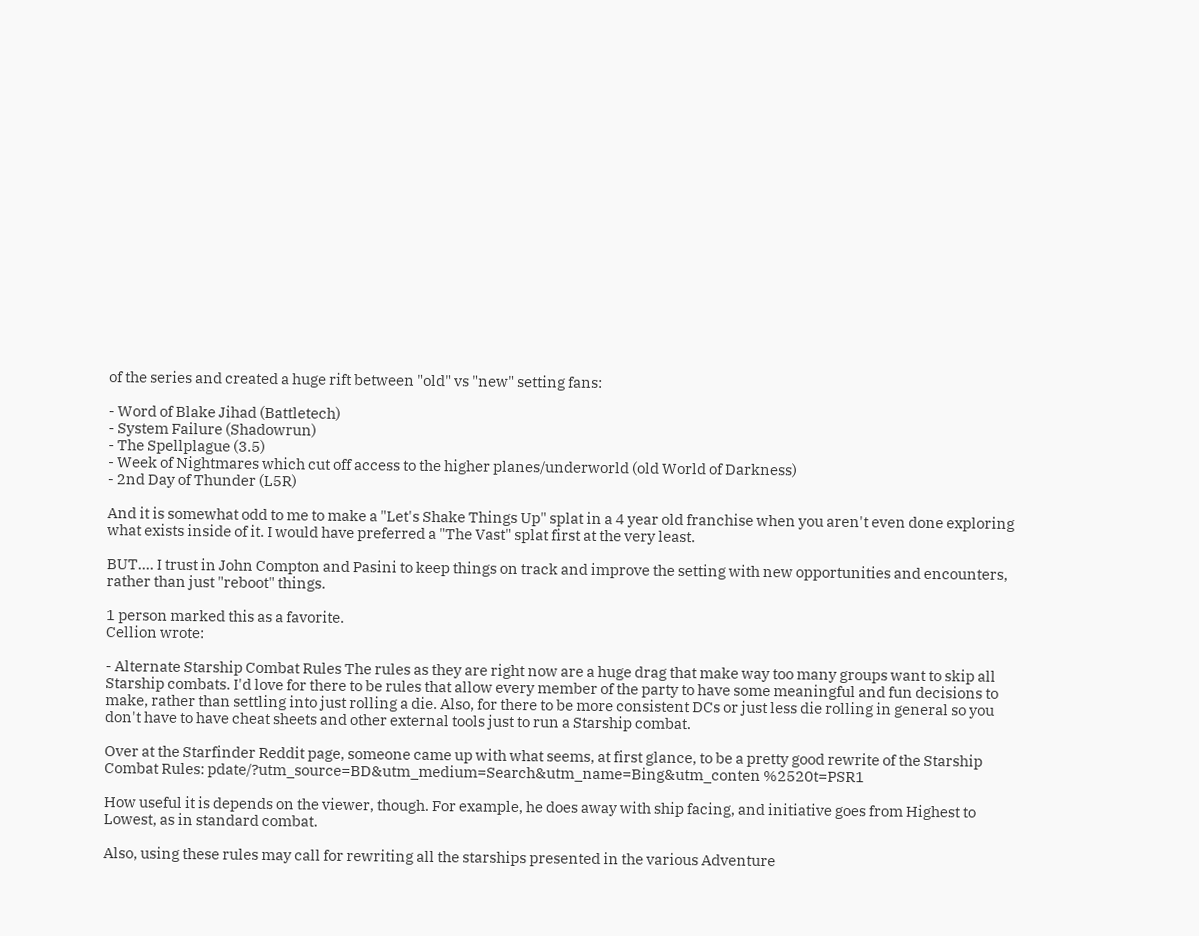of the series and created a huge rift between "old" vs "new" setting fans:

- Word of Blake Jihad (Battletech)
- System Failure (Shadowrun)
- The Spellplague (3.5)
- Week of Nightmares which cut off access to the higher planes/underworld (old World of Darkness)
- 2nd Day of Thunder (L5R)

And it is somewhat odd to me to make a "Let's Shake Things Up" splat in a 4 year old franchise when you aren't even done exploring what exists inside of it. I would have preferred a "The Vast" splat first at the very least.

BUT.... I trust in John Compton and Pasini to keep things on track and improve the setting with new opportunities and encounters, rather than just "reboot" things.

1 person marked this as a favorite.
Cellion wrote:

- Alternate Starship Combat Rules The rules as they are right now are a huge drag that make way too many groups want to skip all Starship combats. I'd love for there to be rules that allow every member of the party to have some meaningful and fun decisions to make, rather than settling into just rolling a die. Also, for there to be more consistent DCs or just less die rolling in general so you don't have to have cheat sheets and other external tools just to run a Starship combat.

Over at the Starfinder Reddit page, someone came up with what seems, at first glance, to be a pretty good rewrite of the Starship Combat Rules: pdate/?utm_source=BD&utm_medium=Search&utm_name=Bing&utm_conten %2520t=PSR1

How useful it is depends on the viewer, though. For example, he does away with ship facing, and initiative goes from Highest to Lowest, as in standard combat.

Also, using these rules may call for rewriting all the starships presented in the various Adventure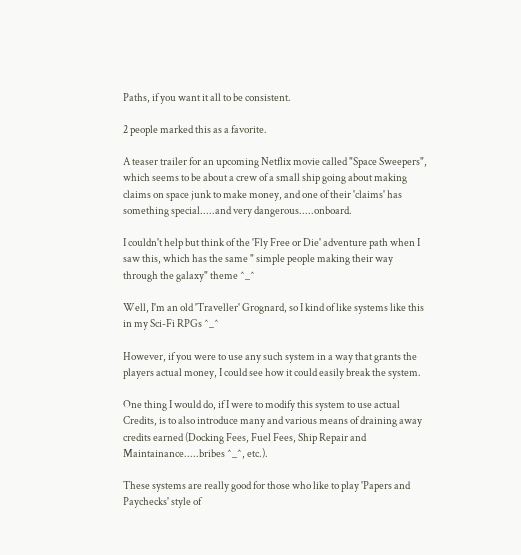Paths, if you want it all to be consistent.

2 people marked this as a favorite.

A teaser trailer for an upcoming Netflix movie called "Space Sweepers", which seems to be about a crew of a small ship going about making claims on space junk to make money, and one of their 'claims' has something special.....and very dangerous.....onboard.

I couldn't help but think of the 'Fly Free or Die' adventure path when I saw this, which has the same " simple people making their way through the galaxy" theme ^_^

Well, I'm an old 'Traveller' Grognard, so I kind of like systems like this in my Sci-Fi RPGs ^_^

However, if you were to use any such system in a way that grants the players actual money, I could see how it could easily break the system.

One thing I would do, if I were to modify this system to use actual Credits, is to also introduce many and various means of draining away credits earned (Docking Fees, Fuel Fees, Ship Repair and Maintainance.....bribes ^_^, etc.).

These systems are really good for those who like to play 'Papers and Paychecks' style of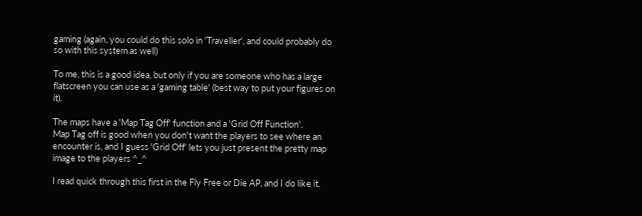gaming (again, you could do this solo in 'Traveller', and could probably do so with this system as well)

To me, this is a good idea, but only if you are someone who has a large flatscreen you can use as a 'gaming table' (best way to put your figures on it).

The maps have a 'Map Tag Off' function and a 'Grid Off Function'.
Map Tag off is good when you don't want the players to see where an encounter is, and I guess 'Grid Off' lets you just present the pretty map image to the players ^_^

I read quick through this first in the Fly Free or Die AP, and I do like it.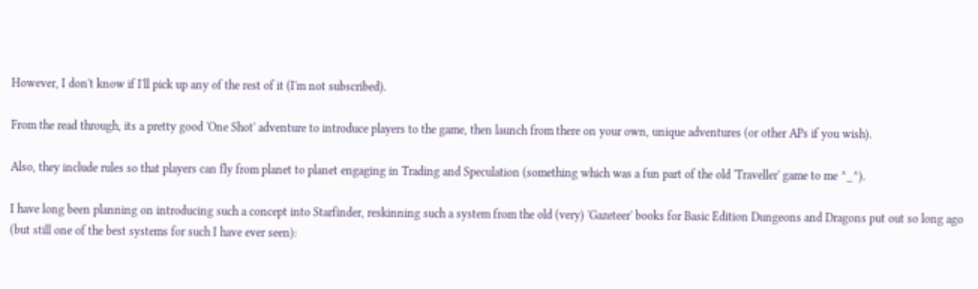However, I don't know if I'll pick up any of the rest of it (I'm not subscribed).

From the read through, its a pretty good 'One Shot' adventure to introduce players to the game, then launch from there on your own, unique adventures (or other APs if you wish).

Also, they include rules so that players can fly from planet to planet engaging in Trading and Speculation (something which was a fun part of the old 'Traveller' game to me ^_^).

I have long been planning on introducing such a concept into Starfinder, reskinning such a system from the old (very) 'Gazeteer' books for Basic Edition Dungeons and Dragons put out so long ago (but still one of the best systems for such I have ever seen):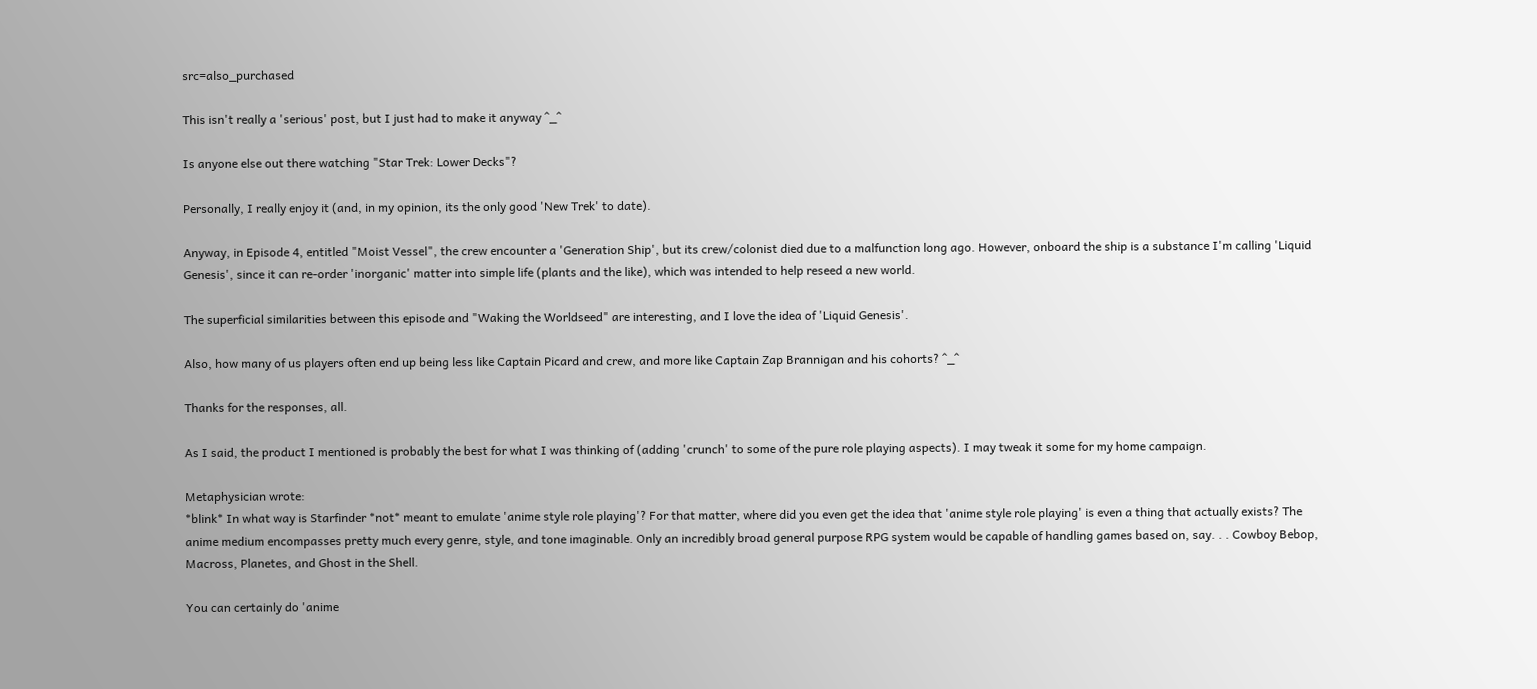src=also_purchased

This isn't really a 'serious' post, but I just had to make it anyway ^_^

Is anyone else out there watching "Star Trek: Lower Decks"?

Personally, I really enjoy it (and, in my opinion, its the only good 'New Trek' to date).

Anyway, in Episode 4, entitled "Moist Vessel", the crew encounter a 'Generation Ship', but its crew/colonist died due to a malfunction long ago. However, onboard the ship is a substance I'm calling 'Liquid Genesis', since it can re-order 'inorganic' matter into simple life (plants and the like), which was intended to help reseed a new world.

The superficial similarities between this episode and "Waking the Worldseed" are interesting, and I love the idea of 'Liquid Genesis'.

Also, how many of us players often end up being less like Captain Picard and crew, and more like Captain Zap Brannigan and his cohorts? ^_^

Thanks for the responses, all.

As I said, the product I mentioned is probably the best for what I was thinking of (adding 'crunch' to some of the pure role playing aspects). I may tweak it some for my home campaign.

Metaphysician wrote:
*blink* In what way is Starfinder *not* meant to emulate 'anime style role playing'? For that matter, where did you even get the idea that 'anime style role playing' is even a thing that actually exists? The anime medium encompasses pretty much every genre, style, and tone imaginable. Only an incredibly broad general purpose RPG system would be capable of handling games based on, say. . . Cowboy Bebop, Macross, Planetes, and Ghost in the Shell.

You can certainly do 'anime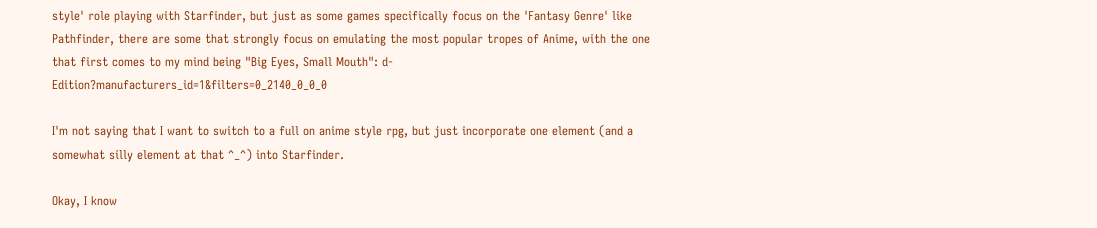style' role playing with Starfinder, but just as some games specifically focus on the 'Fantasy Genre' like Pathfinder, there are some that strongly focus on emulating the most popular tropes of Anime, with the one that first comes to my mind being "Big Eyes, Small Mouth": d-Edition?manufacturers_id=1&filters=0_2140_0_0_0

I'm not saying that I want to switch to a full on anime style rpg, but just incorporate one element (and a somewhat silly element at that ^_^) into Starfinder.

Okay, I know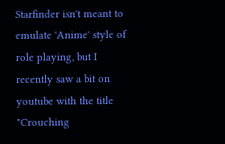Starfinder isn't meant to emulate 'Anime' style of role playing, but I recently saw a bit on youtube with the title "Crouching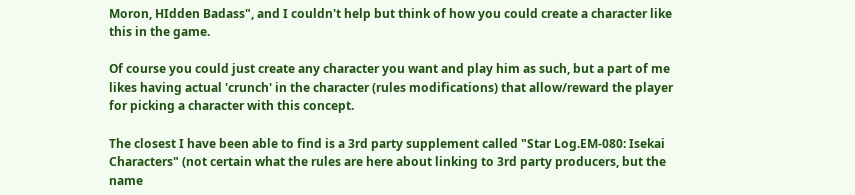Moron, HIdden Badass", and I couldn't help but think of how you could create a character like this in the game.

Of course you could just create any character you want and play him as such, but a part of me likes having actual 'crunch' in the character (rules modifications) that allow/reward the player for picking a character with this concept.

The closest I have been able to find is a 3rd party supplement called "Star Log.EM-080: Isekai Characters" (not certain what the rules are here about linking to 3rd party producers, but the name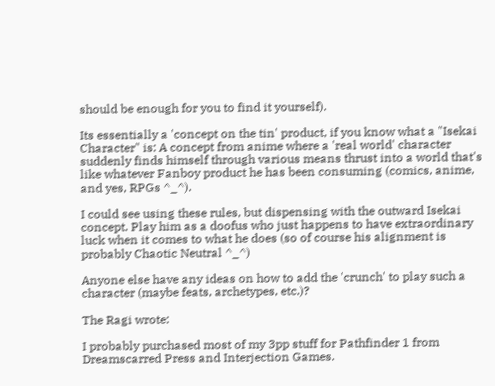should be enough for you to find it yourself).

Its essentially a 'concept on the tin' product, if you know what a "Isekai Character" is: A concept from anime where a 'real world' character suddenly finds himself through various means thrust into a world that's like whatever Fanboy product he has been consuming (comics, anime, and yes, RPGs ^_^).

I could see using these rules, but dispensing with the outward Isekai concept. Play him as a doofus who just happens to have extraordinary luck when it comes to what he does (so of course his alignment is probably Chaotic Neutral ^_^)

Anyone else have any ideas on how to add the 'crunch' to play such a character (maybe feats, archetypes, etc.)?

The Ragi wrote:

I probably purchased most of my 3pp stuff for Pathfinder 1 from Dreamscarred Press and Interjection Games.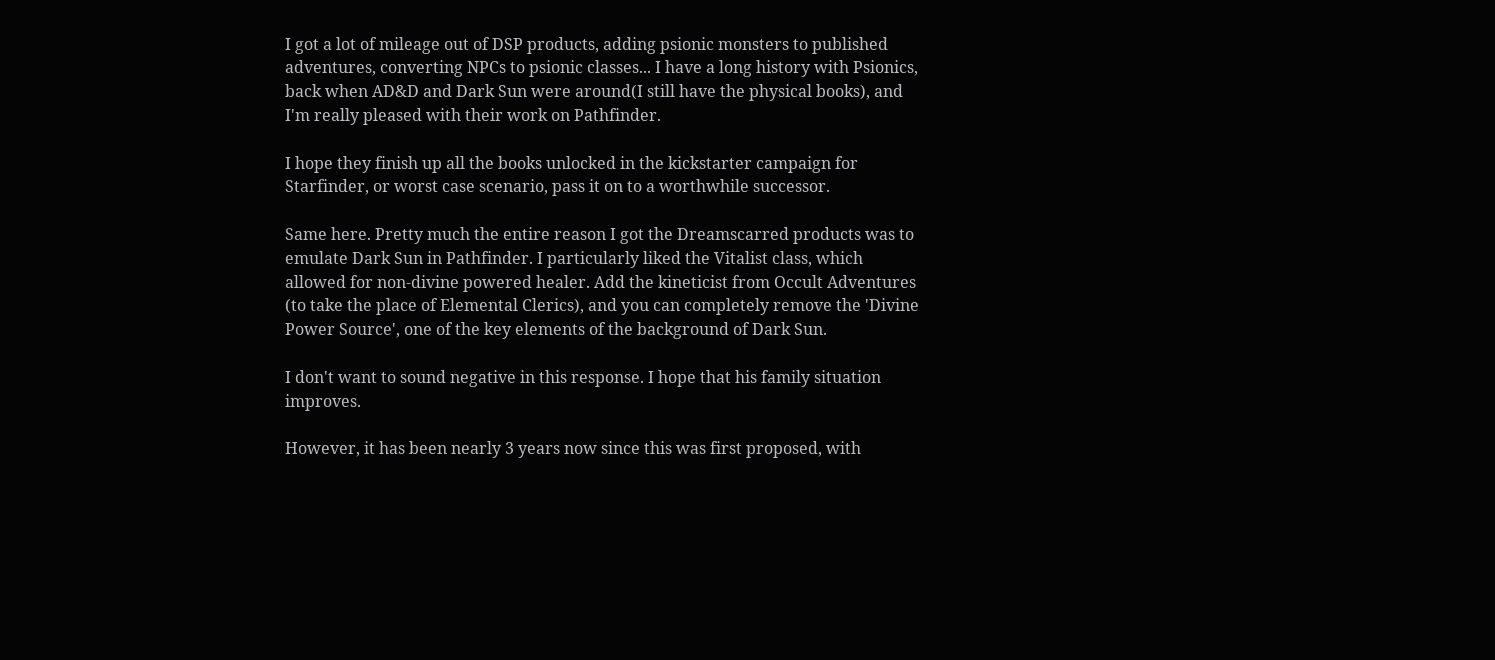I got a lot of mileage out of DSP products, adding psionic monsters to published adventures, converting NPCs to psionic classes... I have a long history with Psionics, back when AD&D and Dark Sun were around(I still have the physical books), and I'm really pleased with their work on Pathfinder.

I hope they finish up all the books unlocked in the kickstarter campaign for Starfinder, or worst case scenario, pass it on to a worthwhile successor.

Same here. Pretty much the entire reason I got the Dreamscarred products was to emulate Dark Sun in Pathfinder. I particularly liked the Vitalist class, which allowed for non-divine powered healer. Add the kineticist from Occult Adventures (to take the place of Elemental Clerics), and you can completely remove the 'Divine Power Source', one of the key elements of the background of Dark Sun.

I don't want to sound negative in this response. I hope that his family situation improves.

However, it has been nearly 3 years now since this was first proposed, with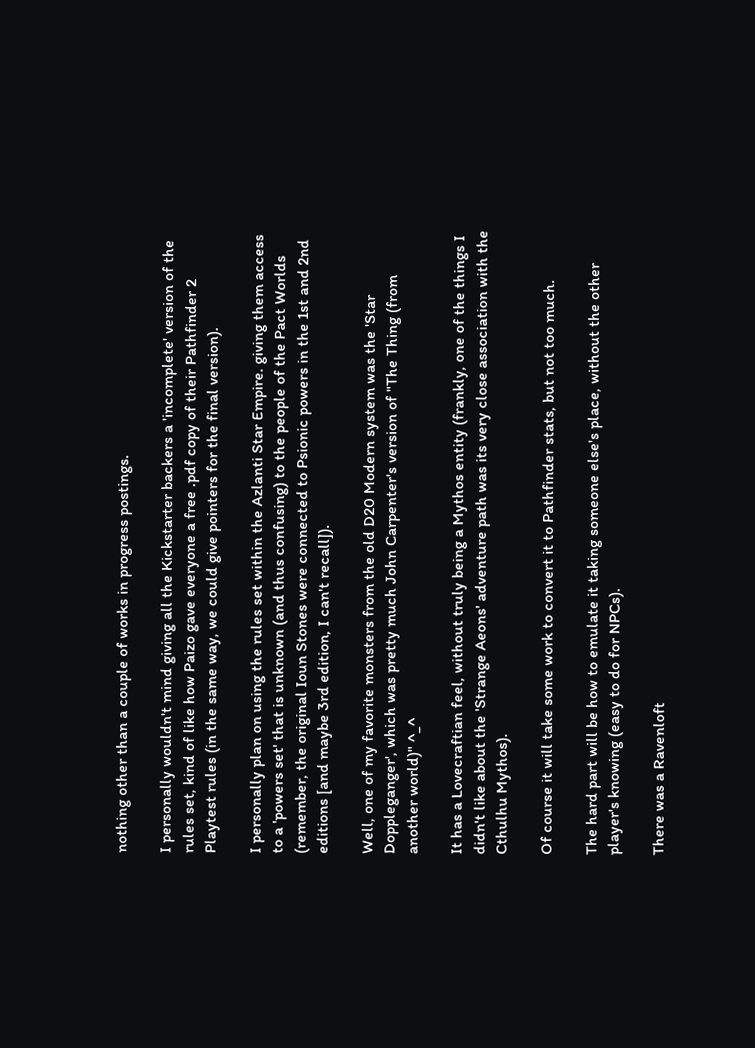nothing other than a couple of works in progress postings.

I personally wouldn't mind giving all the Kickstarter backers a 'incomplete' version of the rules set, kind of like how Paizo gave everyone a free .pdf copy of their Pathfinder 2 Playtest rules (in the same way, we could give pointers for the final version).

I personally plan on using the rules set within the Azlanti Star Empire. giving them access to a 'powers set' that is unknown (and thus confusing) to the people of the Pact Worlds (remember, the original Ioun Stones were connected to Psionic powers in the 1st and 2nd editions [and maybe 3rd edition, I can't recall]).

Well, one of my favorite monsters from the old D20 Modern system was the 'Star Doppleganger', which was pretty much John Carpenter's version of "The Thing (from another world)" ^_^

It has a Lovecraftian feel, without truly being a Mythos entity (frankly, one of the things I didn't like about the 'Strange Aeons' adventure path was its very close association with the Cthulhu Mythos).

Of course it will take some work to convert it to Pathfinder stats, but not too much.

The hard part will be how to emulate it taking someone else's place, without the other player's knowing (easy to do for NPCs).

There was a Ravenloft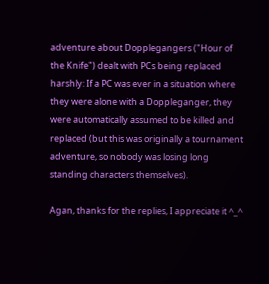adventure about Dopplegangers ("Hour of the Knife") dealt with PCs being replaced harshly: If a PC was ever in a situation where they were alone with a Doppleganger, they were automatically assumed to be killed and replaced (but this was originally a tournament adventure, so nobody was losing long standing characters themselves).

Agan, thanks for the replies, I appreciate it ^_^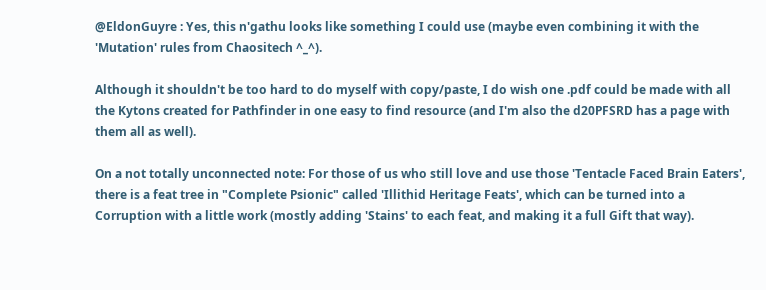@EldonGuyre : Yes, this n'gathu looks like something I could use (maybe even combining it with the 'Mutation' rules from Chaositech ^_^).

Although it shouldn't be too hard to do myself with copy/paste, I do wish one .pdf could be made with all the Kytons created for Pathfinder in one easy to find resource (and I'm also the d20PFSRD has a page with them all as well).

On a not totally unconnected note: For those of us who still love and use those 'Tentacle Faced Brain Eaters', there is a feat tree in "Complete Psionic" called 'Illithid Heritage Feats', which can be turned into a Corruption with a little work (mostly adding 'Stains' to each feat, and making it a full Gift that way).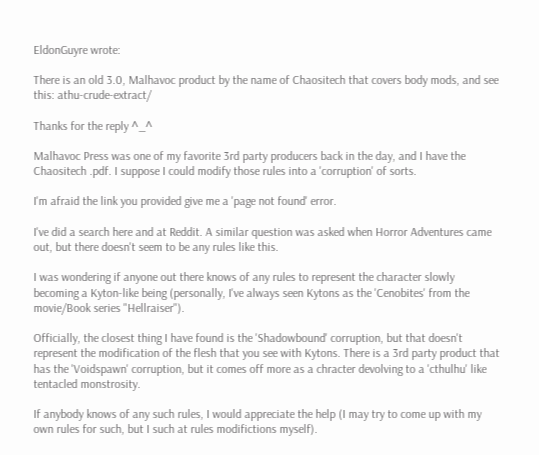EldonGuyre wrote:

There is an old 3.0, Malhavoc product by the name of Chaositech that covers body mods, and see this: athu-crude-extract/

Thanks for the reply ^_^

Malhavoc Press was one of my favorite 3rd party producers back in the day, and I have the Chaositech .pdf. I suppose I could modify those rules into a 'corruption' of sorts.

I'm afraid the link you provided give me a 'page not found' error.

I've did a search here and at Reddit. A similar question was asked when Horror Adventures came out, but there doesn't seem to be any rules like this.

I was wondering if anyone out there knows of any rules to represent the character slowly becoming a Kyton-like being (personally, I've always seen Kytons as the 'Cenobites' from the movie/Book series "Hellraiser").

Officially, the closest thing I have found is the 'Shadowbound' corruption, but that doesn't represent the modification of the flesh that you see with Kytons. There is a 3rd party product that has the 'Voidspawn' corruption, but it comes off more as a chracter devolving to a 'cthulhu' like tentacled monstrosity.

If anybody knows of any such rules, I would appreciate the help (I may try to come up with my own rules for such, but I such at rules modifictions myself).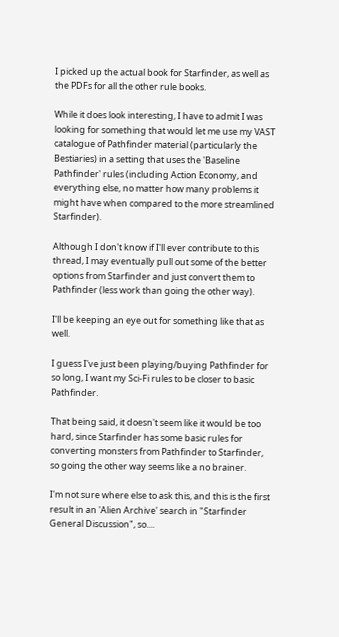I picked up the actual book for Starfinder, as well as the PDFs for all the other rule books.

While it does look interesting, I have to admit I was looking for something that would let me use my VAST catalogue of Pathfinder material (particularly the Bestiaries) in a setting that uses the 'Baseline Pathfinder' rules (including Action Economy, and everything else, no matter how many problems it might have when compared to the more streamlined Starfinder).

Although I don't know if I'll ever contribute to this thread, I may eventually pull out some of the better options from Starfinder and just convert them to Pathfinder (less work than going the other way).

I'll be keeping an eye out for something like that as well.

I guess I've just been playing/buying Pathfinder for so long, I want my Sci-Fi rules to be closer to basic Pathfinder.

That being said, it doesn't seem like it would be too hard, since Starfinder has some basic rules for converting monsters from Pathfinder to Starfinder, so going the other way seems like a no brainer.

I'm not sure where else to ask this, and this is the first result in an 'Alien Archive' search in "Starfinder General Discussion", so....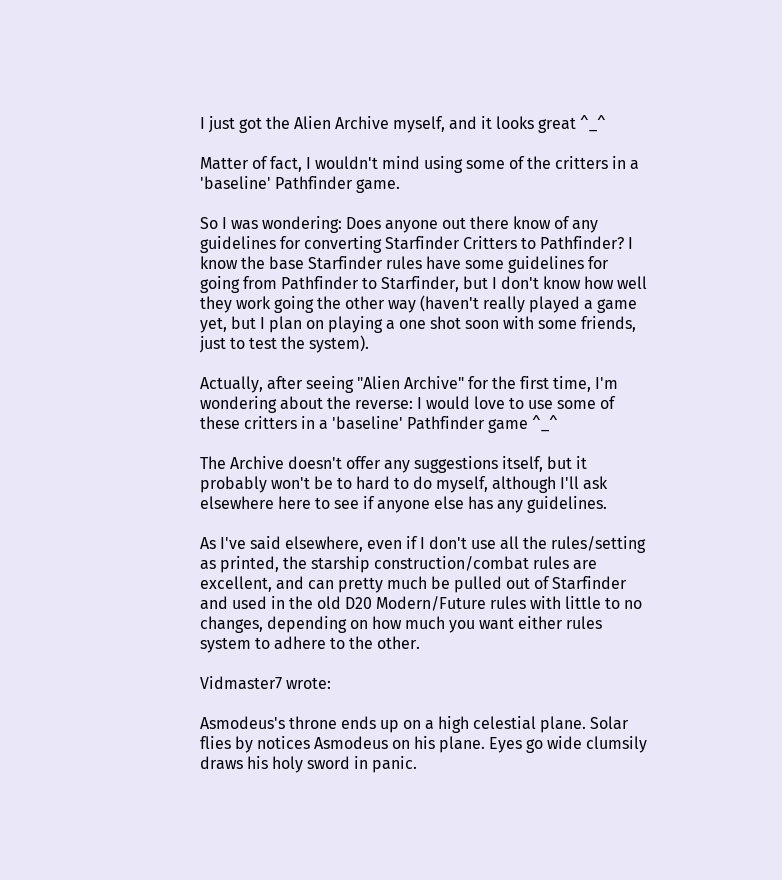I just got the Alien Archive myself, and it looks great ^_^

Matter of fact, I wouldn't mind using some of the critters in a 'baseline' Pathfinder game.

So I was wondering: Does anyone out there know of any guidelines for converting Starfinder Critters to Pathfinder? I know the base Starfinder rules have some guidelines for going from Pathfinder to Starfinder, but I don't know how well they work going the other way (haven't really played a game yet, but I plan on playing a one shot soon with some friends, just to test the system).

Actually, after seeing "Alien Archive" for the first time, I'm wondering about the reverse: I would love to use some of these critters in a 'baseline' Pathfinder game ^_^

The Archive doesn't offer any suggestions itself, but it probably won't be to hard to do myself, although I'll ask elsewhere here to see if anyone else has any guidelines.

As I've said elsewhere, even if I don't use all the rules/setting as printed, the starship construction/combat rules are excellent, and can pretty much be pulled out of Starfinder and used in the old D20 Modern/Future rules with little to no changes, depending on how much you want either rules system to adhere to the other.

Vidmaster7 wrote:

Asmodeus's throne ends up on a high celestial plane. Solar flies by notices Asmodeus on his plane. Eyes go wide clumsily draws his holy sword in panic.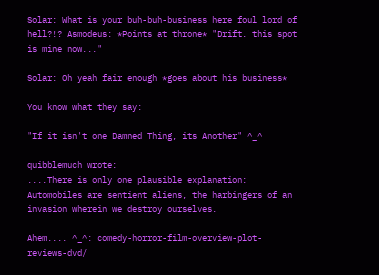Solar: What is your buh-buh-business here foul lord of hell?!? Asmodeus: *Points at throne* "Drift. this spot is mine now..."

Solar: Oh yeah fair enough *goes about his business*

You know what they say:

"If it isn't one Damned Thing, its Another" ^_^

quibblemuch wrote:
....There is only one plausible explanation: Automobiles are sentient aliens, the harbingers of an invasion wherein we destroy ourselves.

Ahem.... ^_^: comedy-horror-film-overview-plot-reviews-dvd/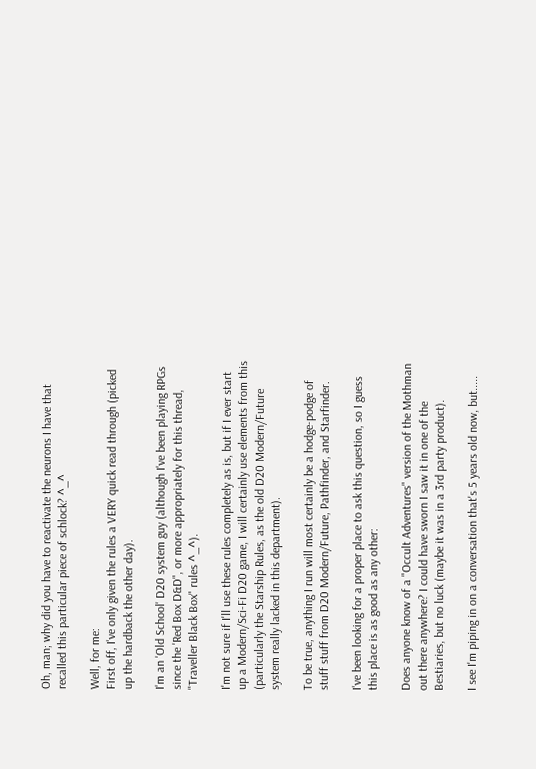Oh, man; why did you have to reactivate the neurons I have that recalled this particular piece of schlock? ^_^

Well, for me:
First off, I've only given the rules a VERY quick read through (picked up the hardback the other day).

I'm an 'Old School' D20 system guy (although I've been playing RPGs since the 'Red Box D&D", or more appropriately for this thread, "Traveller Black Box" rules ^_^).

I'm not sure if I'll use these rules completely as is, but if I ever start up a Modern/Sci-Fi D20 game, I will certainly use elements from this (particularly the Starship Rules, as the old D20 Modern/Future system really lacked in this department).

To be true, anything I run will most certainly be a hodge-podge of stuff stuff from D20 Modern/Future, Pathfinder, and Starfinder.

I've been looking for a proper place to ask this question, so I guess this place is as good as any other:

Does anyone know of a "Occult Adventures" version of the Mothman out there anywhere? I could have sworn I saw it in one of the Bestiaries, but no luck (maybe it was in a 3rd party product).

I see I'm piping in on a conversation that's 5 years old now, but.....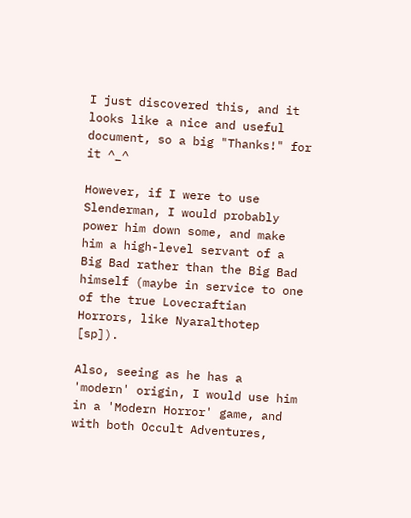I just discovered this, and it looks like a nice and useful document, so a big "Thanks!" for it ^_^

However, if I were to use Slenderman, I would probably power him down some, and make him a high-level servant of a Big Bad rather than the Big Bad himself (maybe in service to one of the true Lovecraftian Horrors, like Nyaralthotep [sp]).

Also, seeing as he has a 'modern' origin, I would use him in a 'Modern Horror' game, and with both Occult Adventures,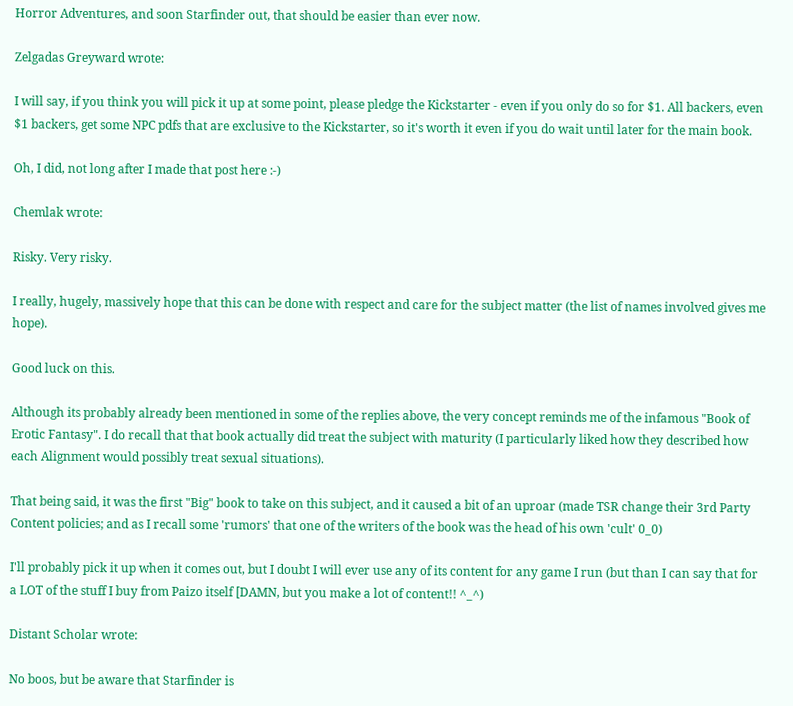Horror Adventures, and soon Starfinder out, that should be easier than ever now.

Zelgadas Greyward wrote:

I will say, if you think you will pick it up at some point, please pledge the Kickstarter - even if you only do so for $1. All backers, even $1 backers, get some NPC pdfs that are exclusive to the Kickstarter, so it's worth it even if you do wait until later for the main book.

Oh, I did, not long after I made that post here :-)

Chemlak wrote:

Risky. Very risky.

I really, hugely, massively hope that this can be done with respect and care for the subject matter (the list of names involved gives me hope).

Good luck on this.

Although its probably already been mentioned in some of the replies above, the very concept reminds me of the infamous "Book of Erotic Fantasy". I do recall that that book actually did treat the subject with maturity (I particularly liked how they described how each Alignment would possibly treat sexual situations).

That being said, it was the first "Big" book to take on this subject, and it caused a bit of an uproar (made TSR change their 3rd Party Content policies; and as I recall some 'rumors' that one of the writers of the book was the head of his own 'cult' 0_0)

I'll probably pick it up when it comes out, but I doubt I will ever use any of its content for any game I run (but than I can say that for a LOT of the stuff I buy from Paizo itself [DAMN, but you make a lot of content!! ^_^)

Distant Scholar wrote:

No boos, but be aware that Starfinder is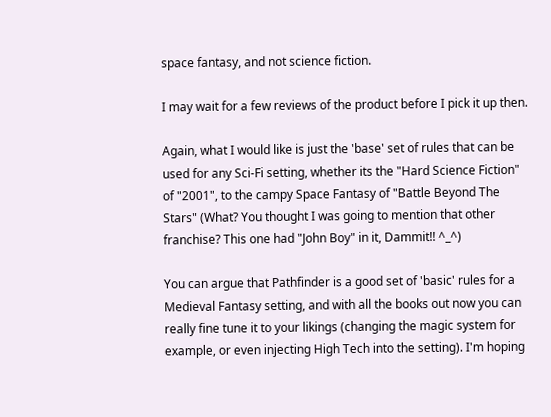space fantasy, and not science fiction.

I may wait for a few reviews of the product before I pick it up then.

Again, what I would like is just the 'base' set of rules that can be used for any Sci-Fi setting, whether its the "Hard Science Fiction" of "2001", to the campy Space Fantasy of "Battle Beyond The Stars" (What? You thought I was going to mention that other franchise? This one had "John Boy" in it, Dammit!! ^_^)

You can argue that Pathfinder is a good set of 'basic' rules for a Medieval Fantasy setting, and with all the books out now you can really fine tune it to your likings (changing the magic system for example, or even injecting High Tech into the setting). I'm hoping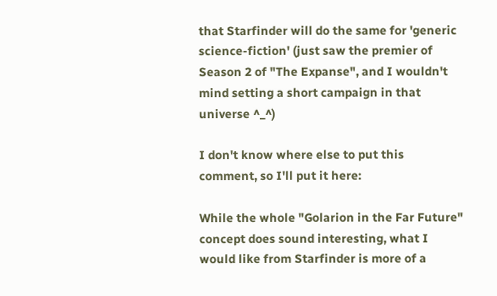that Starfinder will do the same for 'generic science-fiction' (just saw the premier of Season 2 of "The Expanse", and I wouldn't mind setting a short campaign in that universe ^_^)

I don't know where else to put this comment, so I'll put it here:

While the whole "Golarion in the Far Future" concept does sound interesting, what I would like from Starfinder is more of a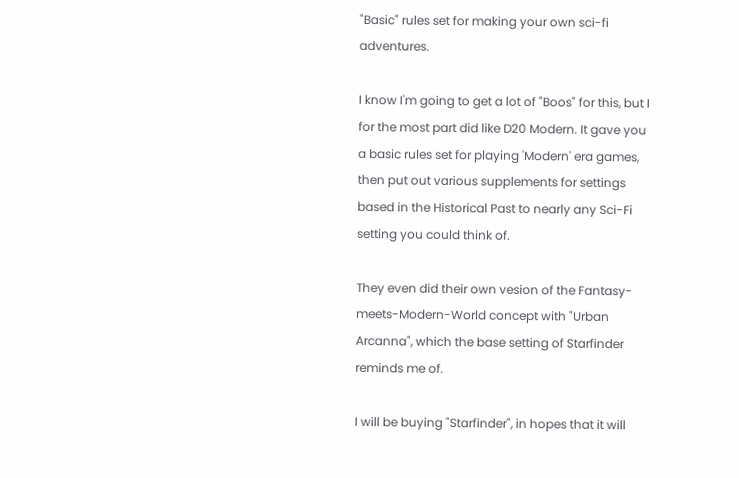"Basic" rules set for making your own sci-fi adventures.

I know I'm going to get a lot of "Boos" for this, but I for the most part did like D20 Modern. It gave you a basic rules set for playing 'Modern' era games, then put out various supplements for settings based in the Historical Past to nearly any Sci-Fi setting you could think of.

They even did their own vesion of the Fantasy-meets-Modern-World concept with "Urban Arcanna", which the base setting of Starfinder reminds me of.

I will be buying "Starfinder", in hopes that it will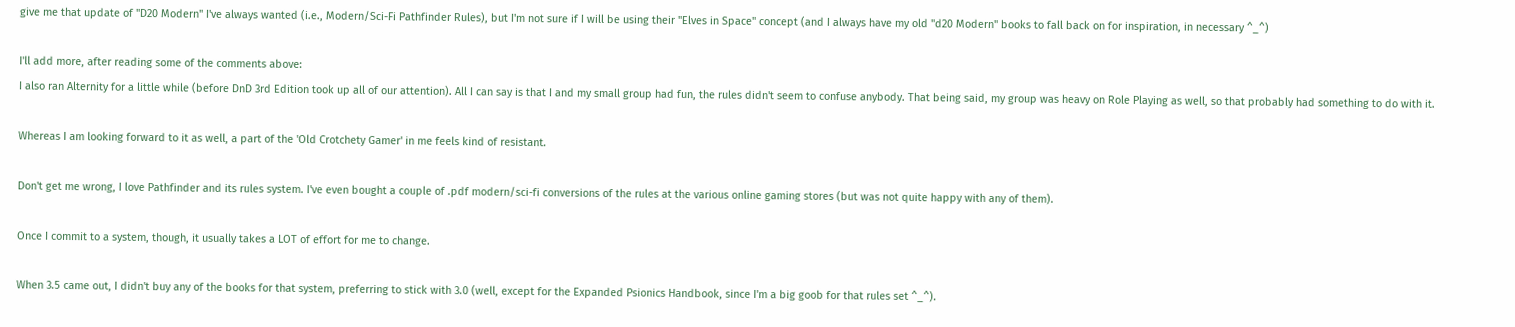give me that update of "D20 Modern" I've always wanted (i.e., Modern/Sci-Fi Pathfinder Rules), but I'm not sure if I will be using their "Elves in Space" concept (and I always have my old "d20 Modern" books to fall back on for inspiration, in necessary ^_^)

I'll add more, after reading some of the comments above:
I also ran Alternity for a little while (before DnD 3rd Edition took up all of our attention). All I can say is that I and my small group had fun, the rules didn't seem to confuse anybody. That being said, my group was heavy on Role Playing as well, so that probably had something to do with it.

Whereas I am looking forward to it as well, a part of the 'Old Crotchety Gamer' in me feels kind of resistant.

Don't get me wrong, I love Pathfinder and its rules system. I've even bought a couple of .pdf modern/sci-fi conversions of the rules at the various online gaming stores (but was not quite happy with any of them).

Once I commit to a system, though, it usually takes a LOT of effort for me to change.

When 3.5 came out, I didn't buy any of the books for that system, preferring to stick with 3.0 (well, except for the Expanded Psionics Handbook, since I'm a big goob for that rules set ^_^).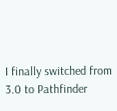I finally switched from 3.0 to Pathfinder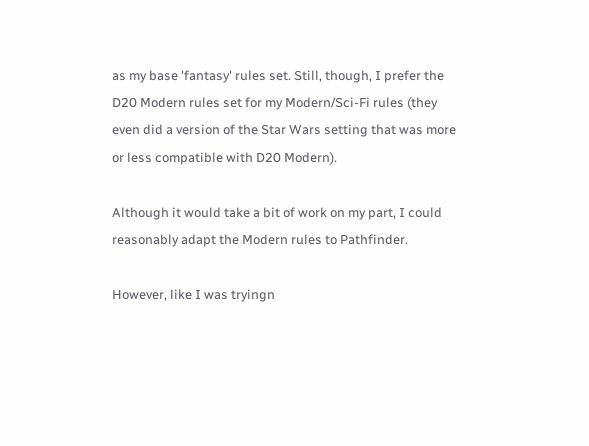as my base 'fantasy' rules set. Still, though, I prefer the D20 Modern rules set for my Modern/Sci-Fi rules (they even did a version of the Star Wars setting that was more or less compatible with D20 Modern).

Although it would take a bit of work on my part, I could reasonably adapt the Modern rules to Pathfinder.

However, like I was tryingn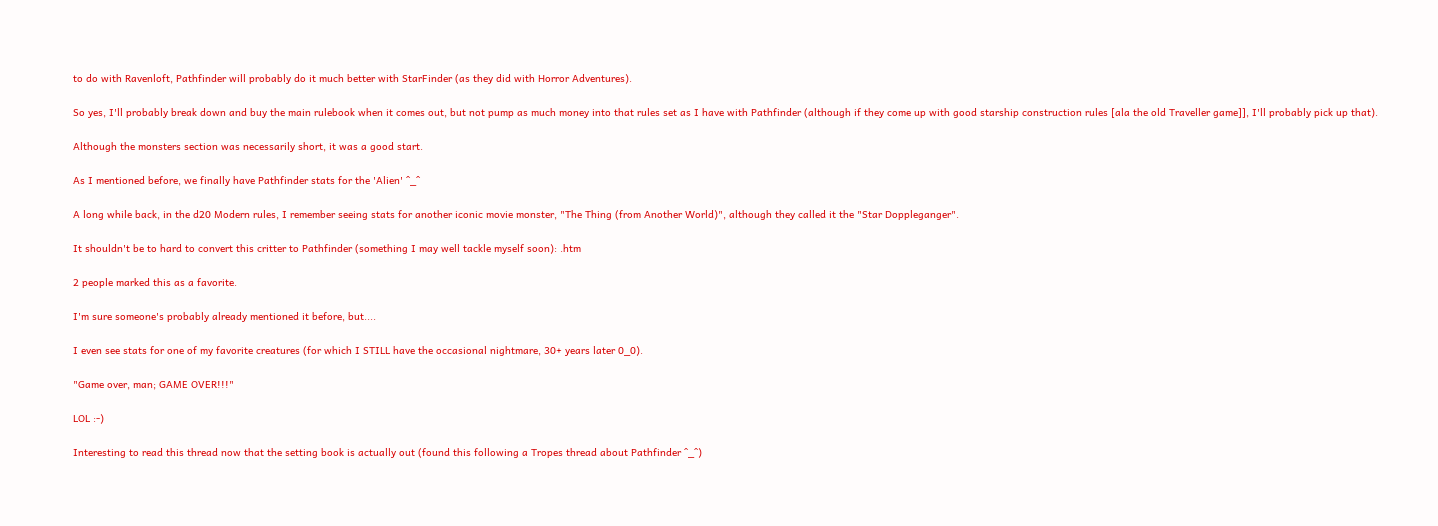to do with Ravenloft, Pathfinder will probably do it much better with StarFinder (as they did with Horror Adventures).

So yes, I'll probably break down and buy the main rulebook when it comes out, but not pump as much money into that rules set as I have with Pathfinder (although if they come up with good starship construction rules [ala the old Traveller game]], I'll probably pick up that).

Although the monsters section was necessarily short, it was a good start.

As I mentioned before, we finally have Pathfinder stats for the 'Alien' ^_^

A long while back, in the d20 Modern rules, I remember seeing stats for another iconic movie monster, "The Thing (from Another World)", although they called it the "Star Doppleganger".

It shouldn't be to hard to convert this critter to Pathfinder (something I may well tackle myself soon): .htm

2 people marked this as a favorite.

I'm sure someone's probably already mentioned it before, but....

I even see stats for one of my favorite creatures (for which I STILL have the occasional nightmare, 30+ years later 0_0).

"Game over, man; GAME OVER!!!"

LOL :-)

Interesting to read this thread now that the setting book is actually out (found this following a Tropes thread about Pathfinder ^_^)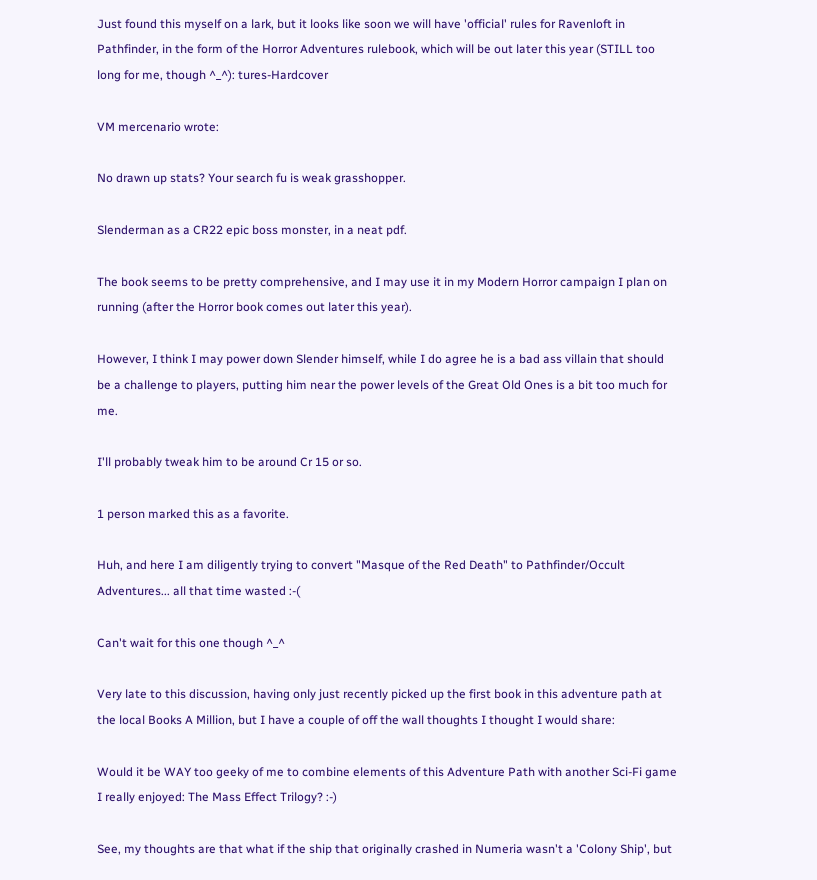Just found this myself on a lark, but it looks like soon we will have 'official' rules for Ravenloft in Pathfinder, in the form of the Horror Adventures rulebook, which will be out later this year (STILL too long for me, though ^_^): tures-Hardcover

VM mercenario wrote:

No drawn up stats? Your search fu is weak grasshopper.

Slenderman as a CR22 epic boss monster, in a neat pdf.

The book seems to be pretty comprehensive, and I may use it in my Modern Horror campaign I plan on running (after the Horror book comes out later this year).

However, I think I may power down Slender himself, while I do agree he is a bad ass villain that should be a challenge to players, putting him near the power levels of the Great Old Ones is a bit too much for me.

I'll probably tweak him to be around Cr 15 or so.

1 person marked this as a favorite.

Huh, and here I am diligently trying to convert "Masque of the Red Death" to Pathfinder/Occult Adventures... all that time wasted :-(

Can't wait for this one though ^_^

Very late to this discussion, having only just recently picked up the first book in this adventure path at the local Books A Million, but I have a couple of off the wall thoughts I thought I would share:

Would it be WAY too geeky of me to combine elements of this Adventure Path with another Sci-Fi game I really enjoyed: The Mass Effect Trilogy? :-)

See, my thoughts are that what if the ship that originally crashed in Numeria wasn't a 'Colony Ship', but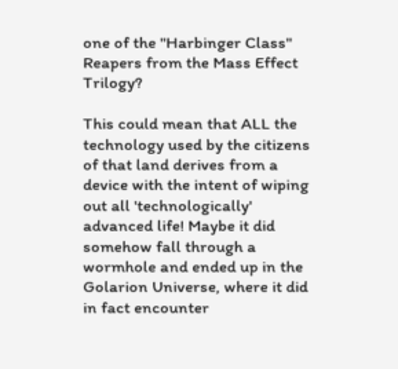one of the "Harbinger Class" Reapers from the Mass Effect Trilogy?

This could mean that ALL the technology used by the citizens of that land derives from a device with the intent of wiping out all 'technologically' advanced life! Maybe it did somehow fall through a wormhole and ended up in the Golarion Universe, where it did in fact encounter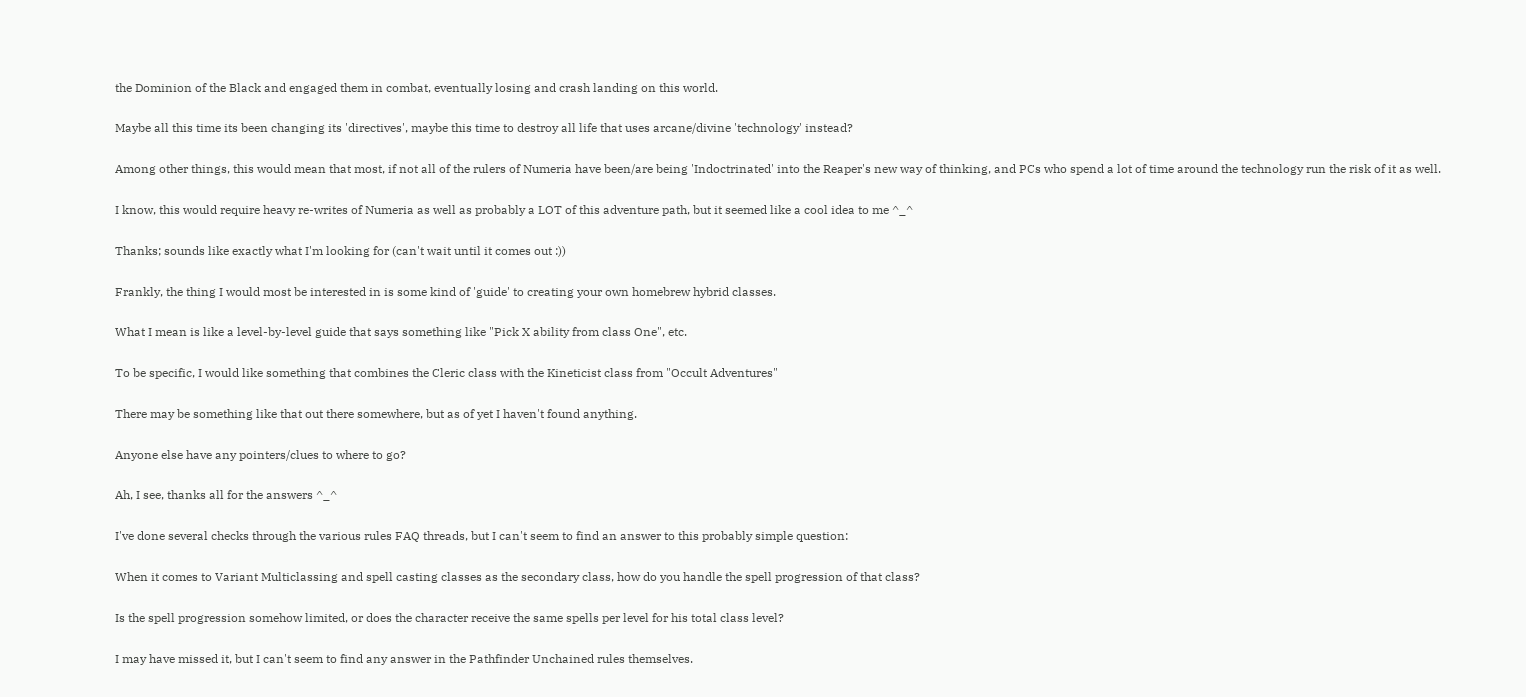the Dominion of the Black and engaged them in combat, eventually losing and crash landing on this world.

Maybe all this time its been changing its 'directives', maybe this time to destroy all life that uses arcane/divine 'technology' instead?

Among other things, this would mean that most, if not all of the rulers of Numeria have been/are being 'Indoctrinated' into the Reaper's new way of thinking, and PCs who spend a lot of time around the technology run the risk of it as well.

I know, this would require heavy re-writes of Numeria as well as probably a LOT of this adventure path, but it seemed like a cool idea to me ^_^

Thanks; sounds like exactly what I'm looking for (can't wait until it comes out :))

Frankly, the thing I would most be interested in is some kind of 'guide' to creating your own homebrew hybrid classes.

What I mean is like a level-by-level guide that says something like "Pick X ability from class One", etc.

To be specific, I would like something that combines the Cleric class with the Kineticist class from "Occult Adventures"

There may be something like that out there somewhere, but as of yet I haven't found anything.

Anyone else have any pointers/clues to where to go?

Ah, I see, thanks all for the answers ^_^

I've done several checks through the various rules FAQ threads, but I can't seem to find an answer to this probably simple question:

When it comes to Variant Multiclassing and spell casting classes as the secondary class, how do you handle the spell progression of that class?

Is the spell progression somehow limited, or does the character receive the same spells per level for his total class level?

I may have missed it, but I can't seem to find any answer in the Pathfinder Unchained rules themselves.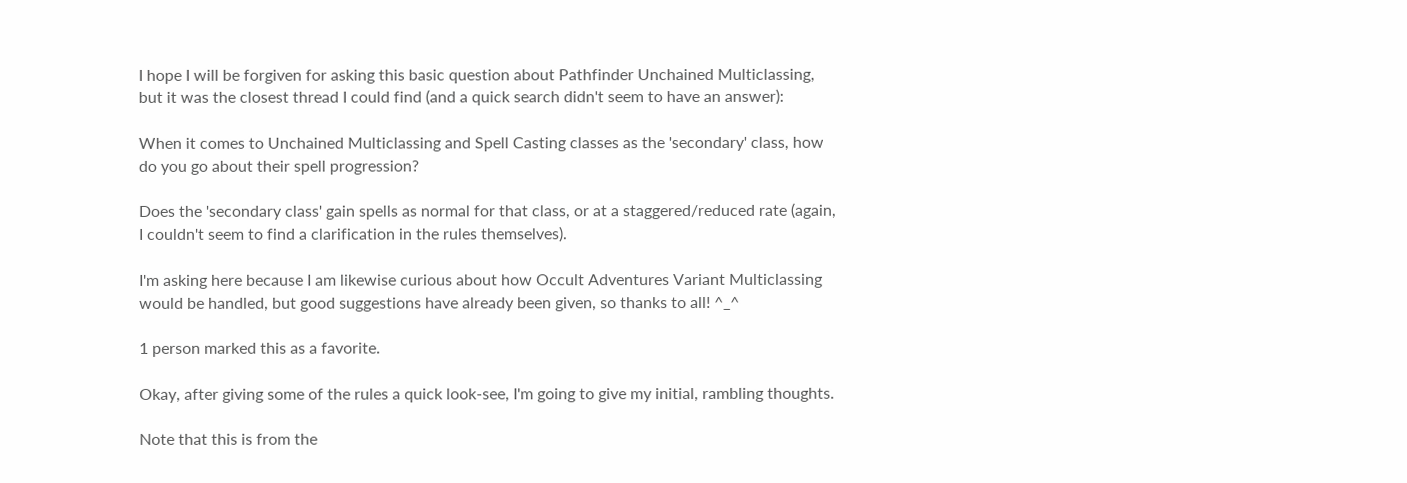I hope I will be forgiven for asking this basic question about Pathfinder Unchained Multiclassing, but it was the closest thread I could find (and a quick search didn't seem to have an answer):

When it comes to Unchained Multiclassing and Spell Casting classes as the 'secondary' class, how do you go about their spell progression?

Does the 'secondary class' gain spells as normal for that class, or at a staggered/reduced rate (again, I couldn't seem to find a clarification in the rules themselves).

I'm asking here because I am likewise curious about how Occult Adventures Variant Multiclassing would be handled, but good suggestions have already been given, so thanks to all! ^_^

1 person marked this as a favorite.

Okay, after giving some of the rules a quick look-see, I'm going to give my initial, rambling thoughts.

Note that this is from the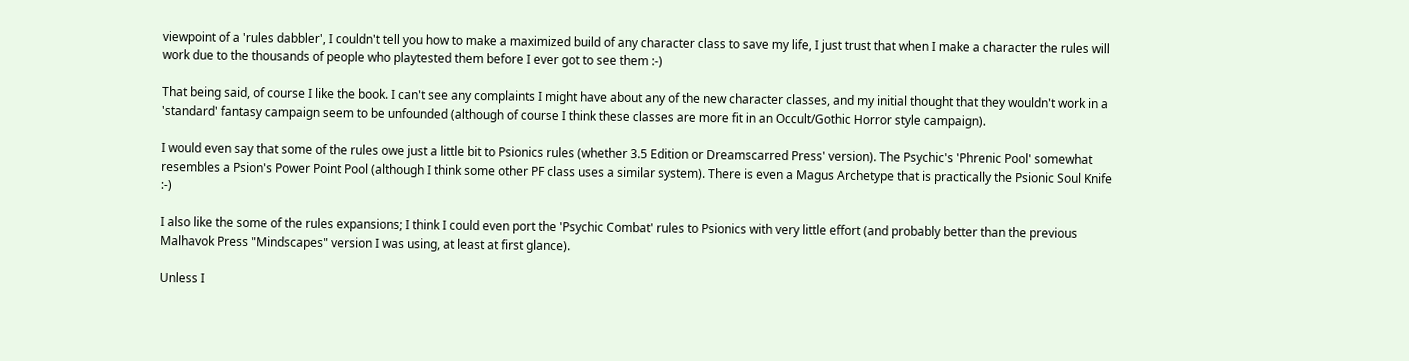viewpoint of a 'rules dabbler', I couldn't tell you how to make a maximized build of any character class to save my life, I just trust that when I make a character the rules will work due to the thousands of people who playtested them before I ever got to see them :-)

That being said, of course I like the book. I can't see any complaints I might have about any of the new character classes, and my initial thought that they wouldn't work in a 'standard' fantasy campaign seem to be unfounded (although of course I think these classes are more fit in an Occult/Gothic Horror style campaign).

I would even say that some of the rules owe just a little bit to Psionics rules (whether 3.5 Edition or Dreamscarred Press' version). The Psychic's 'Phrenic Pool' somewhat resembles a Psion's Power Point Pool (although I think some other PF class uses a similar system). There is even a Magus Archetype that is practically the Psionic Soul Knife :-)

I also like the some of the rules expansions; I think I could even port the 'Psychic Combat' rules to Psionics with very little effort (and probably better than the previous Malhavok Press "Mindscapes" version I was using, at least at first glance).

Unless I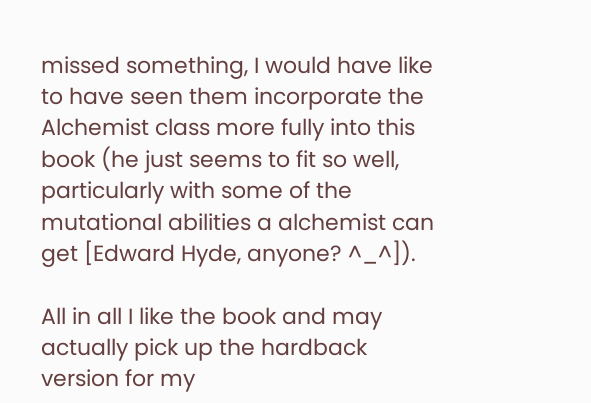missed something, I would have like to have seen them incorporate the Alchemist class more fully into this book (he just seems to fit so well, particularly with some of the mutational abilities a alchemist can get [Edward Hyde, anyone? ^_^]).

All in all I like the book and may actually pick up the hardback version for my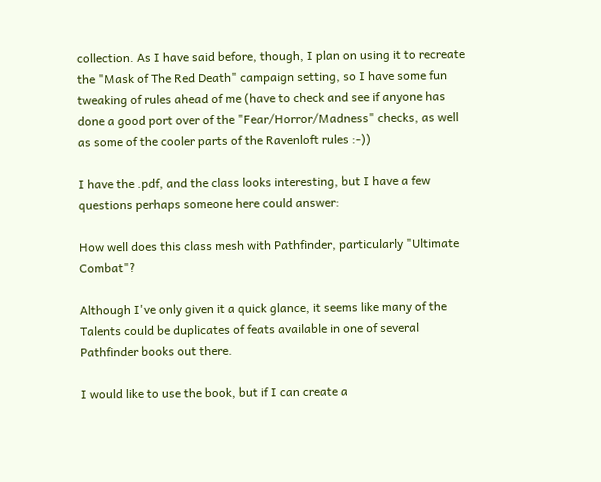collection. As I have said before, though, I plan on using it to recreate the "Mask of The Red Death" campaign setting, so I have some fun tweaking of rules ahead of me (have to check and see if anyone has done a good port over of the "Fear/Horror/Madness" checks, as well as some of the cooler parts of the Ravenloft rules :-))

I have the .pdf, and the class looks interesting, but I have a few questions perhaps someone here could answer:

How well does this class mesh with Pathfinder, particularly "Ultimate Combat"?

Although I've only given it a quick glance, it seems like many of the Talents could be duplicates of feats available in one of several Pathfinder books out there.

I would like to use the book, but if I can create a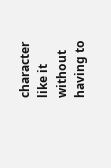character like it without having to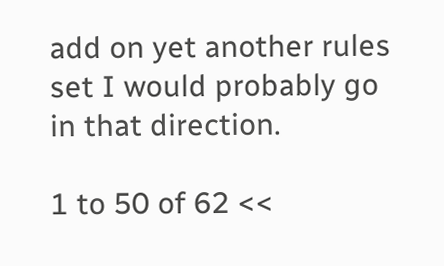add on yet another rules set I would probably go in that direction.

1 to 50 of 62 <<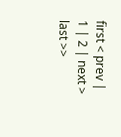first < prev | 1 | 2 | next > last >>